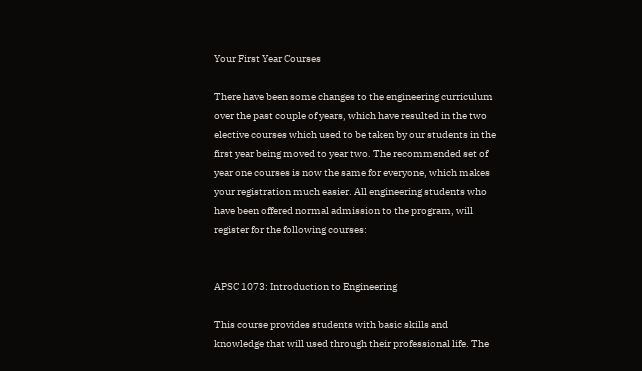Your First Year Courses

There have been some changes to the engineering curriculum over the past couple of years, which have resulted in the two elective courses which used to be taken by our students in the first year being moved to year two. The recommended set of year one courses is now the same for everyone, which makes your registration much easier. All engineering students who have been offered normal admission to the program, will register for the following courses:


APSC 1073: Introduction to Engineering

This course provides students with basic skills and knowledge that will used through their professional life. The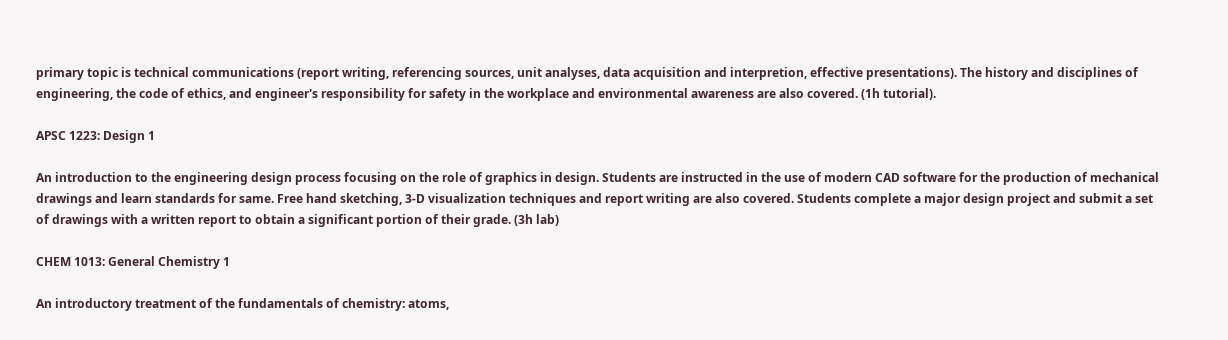primary topic is technical communications (report writing, referencing sources, unit analyses, data acquisition and interpretion, effective presentations). The history and disciplines of engineering, the code of ethics, and engineer's responsibility for safety in the workplace and environmental awareness are also covered. (1h tutorial).

APSC 1223: Design 1

An introduction to the engineering design process focusing on the role of graphics in design. Students are instructed in the use of modern CAD software for the production of mechanical drawings and learn standards for same. Free hand sketching, 3-D visualization techniques and report writing are also covered. Students complete a major design project and submit a set of drawings with a written report to obtain a significant portion of their grade. (3h lab)

CHEM 1013: General Chemistry 1

An introductory treatment of the fundamentals of chemistry: atoms,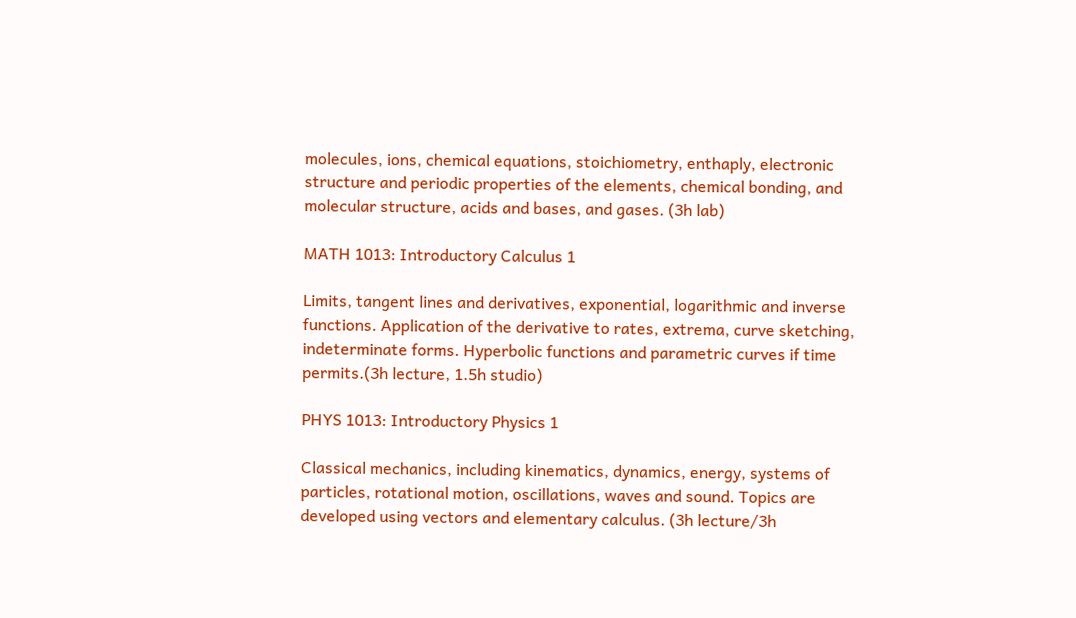molecules, ions, chemical equations, stoichiometry, enthaply, electronic structure and periodic properties of the elements, chemical bonding, and molecular structure, acids and bases, and gases. (3h lab)

MATH 1013: Introductory Calculus 1

Limits, tangent lines and derivatives, exponential, logarithmic and inverse functions. Application of the derivative to rates, extrema, curve sketching, indeterminate forms. Hyperbolic functions and parametric curves if time permits.(3h lecture, 1.5h studio)

PHYS 1013: Introductory Physics 1

Classical mechanics, including kinematics, dynamics, energy, systems of particles, rotational motion, oscillations, waves and sound. Topics are developed using vectors and elementary calculus. (3h lecture/3h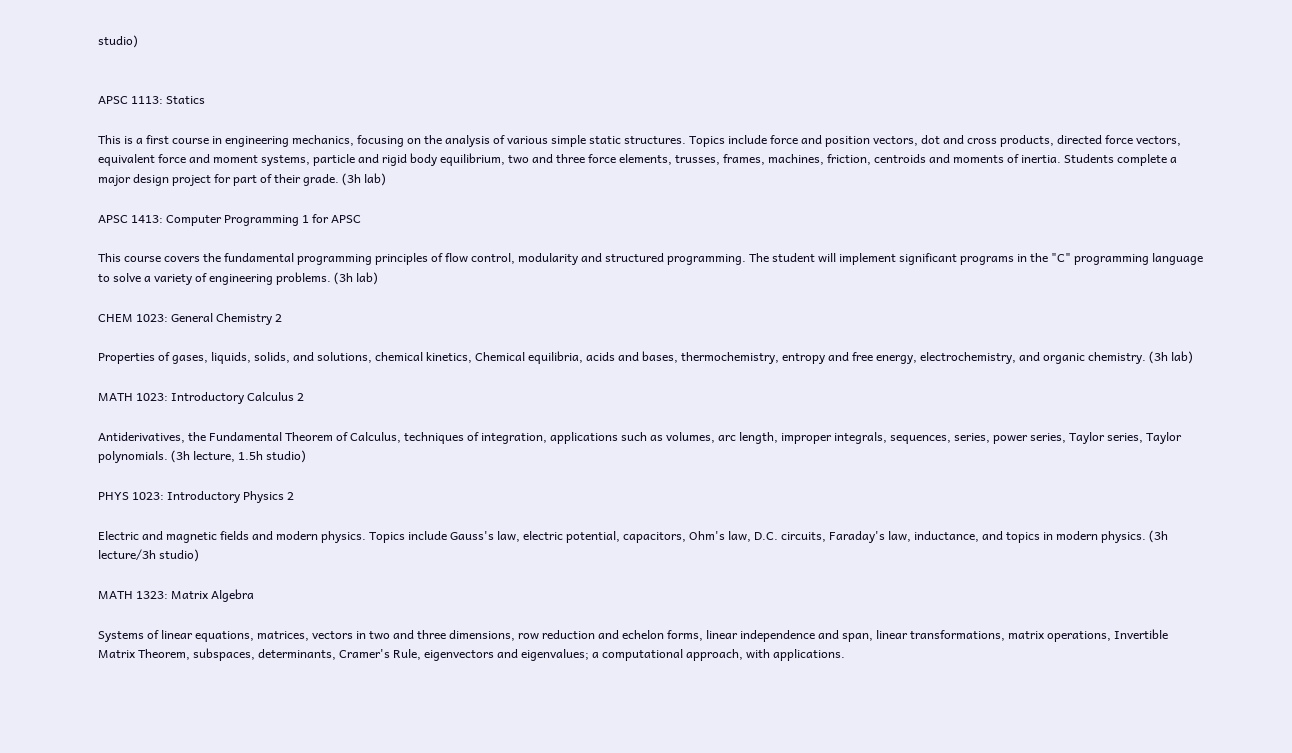studio)


APSC 1113: Statics

This is a first course in engineering mechanics, focusing on the analysis of various simple static structures. Topics include force and position vectors, dot and cross products, directed force vectors, equivalent force and moment systems, particle and rigid body equilibrium, two and three force elements, trusses, frames, machines, friction, centroids and moments of inertia. Students complete a major design project for part of their grade. (3h lab)

APSC 1413: Computer Programming 1 for APSC

This course covers the fundamental programming principles of flow control, modularity and structured programming. The student will implement significant programs in the "C" programming language to solve a variety of engineering problems. (3h lab)

CHEM 1023: General Chemistry 2

Properties of gases, liquids, solids, and solutions, chemical kinetics, Chemical equilibria, acids and bases, thermochemistry, entropy and free energy, electrochemistry, and organic chemistry. (3h lab)

MATH 1023: Introductory Calculus 2

Antiderivatives, the Fundamental Theorem of Calculus, techniques of integration, applications such as volumes, arc length, improper integrals, sequences, series, power series, Taylor series, Taylor polynomials. (3h lecture, 1.5h studio)

PHYS 1023: Introductory Physics 2

Electric and magnetic fields and modern physics. Topics include Gauss's law, electric potential, capacitors, Ohm's law, D.C. circuits, Faraday's law, inductance, and topics in modern physics. (3h lecture/3h studio)

MATH 1323: Matrix Algebra

Systems of linear equations, matrices, vectors in two and three dimensions, row reduction and echelon forms, linear independence and span, linear transformations, matrix operations, Invertible Matrix Theorem, subspaces, determinants, Cramer's Rule, eigenvectors and eigenvalues; a computational approach, with applications.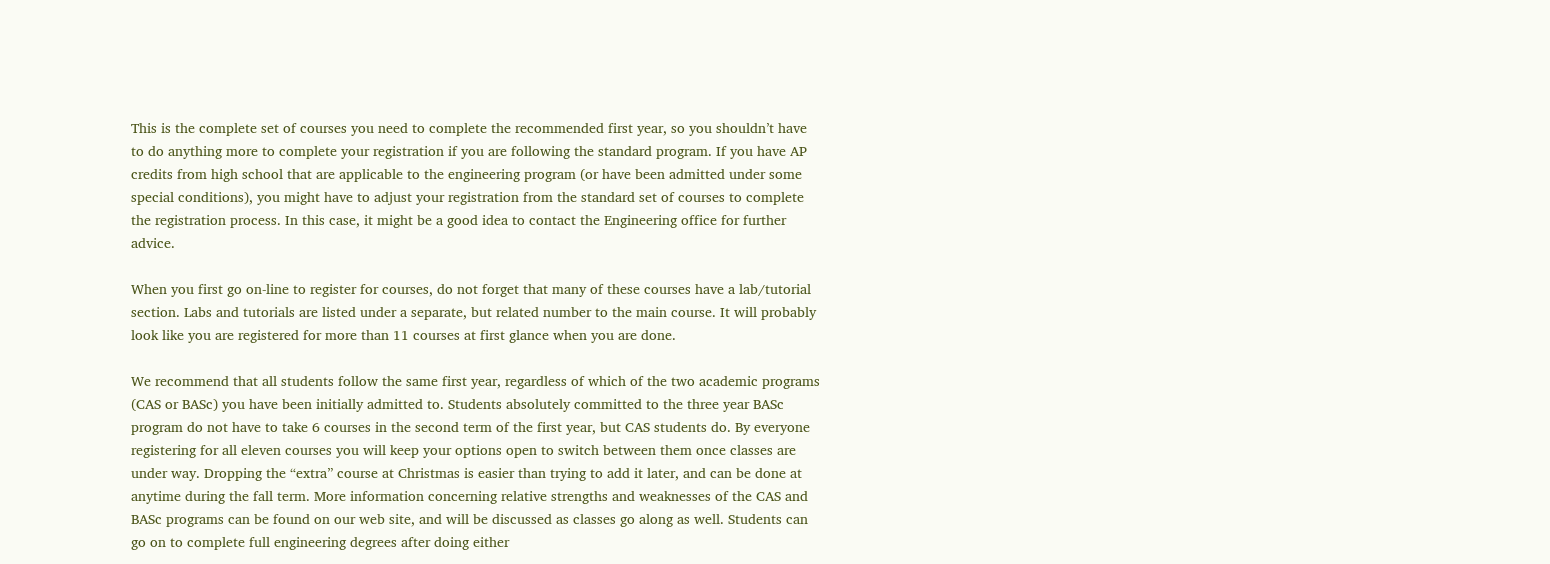This is the complete set of courses you need to complete the recommended first year, so you shouldn’t have to do anything more to complete your registration if you are following the standard program. If you have AP credits from high school that are applicable to the engineering program (or have been admitted under some special conditions), you might have to adjust your registration from the standard set of courses to complete the registration process. In this case, it might be a good idea to contact the Engineering office for further advice.

When you first go on-line to register for courses, do not forget that many of these courses have a lab/tutorial section. Labs and tutorials are listed under a separate, but related number to the main course. It will probably look like you are registered for more than 11 courses at first glance when you are done.

We recommend that all students follow the same first year, regardless of which of the two academic programs (CAS or BASc) you have been initially admitted to. Students absolutely committed to the three year BASc program do not have to take 6 courses in the second term of the first year, but CAS students do. By everyone registering for all eleven courses you will keep your options open to switch between them once classes are under way. Dropping the “extra” course at Christmas is easier than trying to add it later, and can be done at anytime during the fall term. More information concerning relative strengths and weaknesses of the CAS and BASc programs can be found on our web site, and will be discussed as classes go along as well. Students can go on to complete full engineering degrees after doing either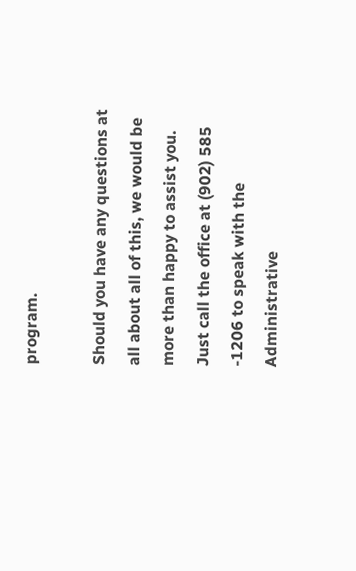program.

Should you have any questions at all about all of this, we would be more than happy to assist you. Just call the office at (902) 585 -1206 to speak with the Administrative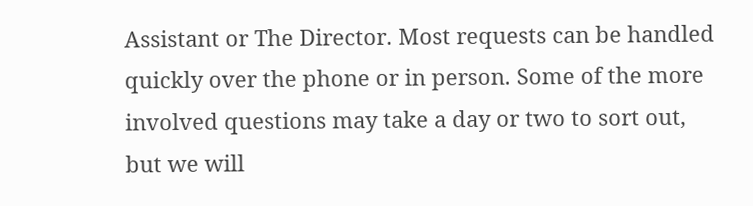Assistant or The Director. Most requests can be handled quickly over the phone or in person. Some of the more involved questions may take a day or two to sort out, but we will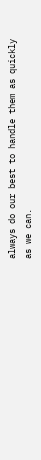always do our best to handle them as quickly as we can.